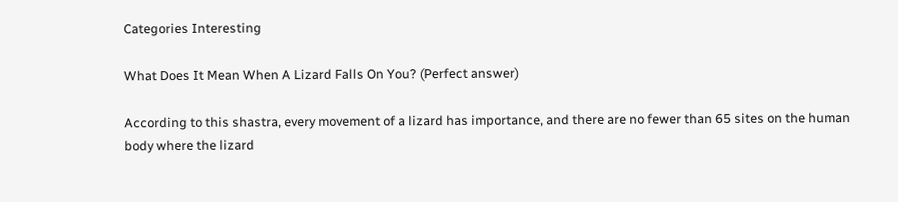Categories Interesting

What Does It Mean When A Lizard Falls On You? (Perfect answer)

According to this shastra, every movement of a lizard has importance, and there are no fewer than 65 sites on the human body where the lizard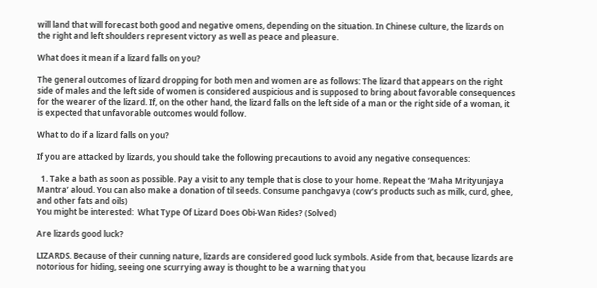will land that will forecast both good and negative omens, depending on the situation. In Chinese culture, the lizards on the right and left shoulders represent victory as well as peace and pleasure.

What does it mean if a lizard falls on you?

The general outcomes of lizard dropping for both men and women are as follows: The lizard that appears on the right side of males and the left side of women is considered auspicious and is supposed to bring about favorable consequences for the wearer of the lizard. If, on the other hand, the lizard falls on the left side of a man or the right side of a woman, it is expected that unfavorable outcomes would follow.

What to do if a lizard falls on you?

If you are attacked by lizards, you should take the following precautions to avoid any negative consequences:

  1. Take a bath as soon as possible. Pay a visit to any temple that is close to your home. Repeat the ‘Maha Mrityunjaya Mantra’ aloud. You can also make a donation of til seeds. Consume panchgavya (cow’s products such as milk, curd, ghee, and other fats and oils)
You might be interested:  What Type Of Lizard Does Obi-Wan Rides? (Solved)

Are lizards good luck?

LIZARDS. Because of their cunning nature, lizards are considered good luck symbols. Aside from that, because lizards are notorious for hiding, seeing one scurrying away is thought to be a warning that you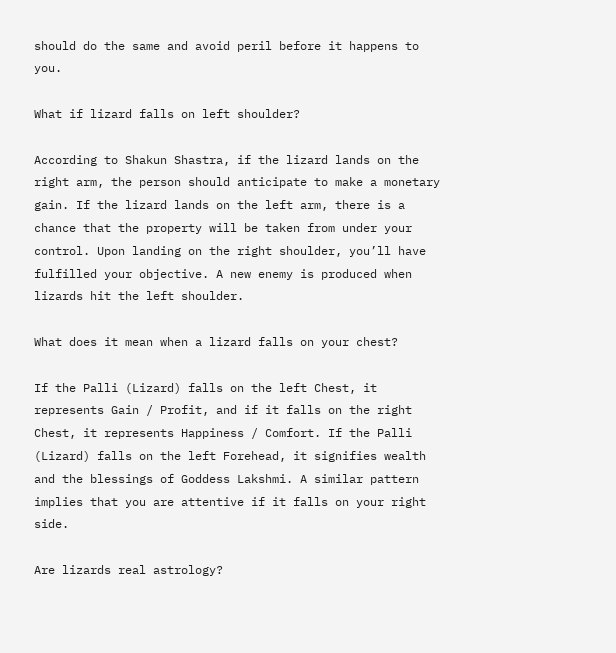should do the same and avoid peril before it happens to you.

What if lizard falls on left shoulder?

According to Shakun Shastra, if the lizard lands on the right arm, the person should anticipate to make a monetary gain. If the lizard lands on the left arm, there is a chance that the property will be taken from under your control. Upon landing on the right shoulder, you’ll have fulfilled your objective. A new enemy is produced when lizards hit the left shoulder.

What does it mean when a lizard falls on your chest?

If the Palli (Lizard) falls on the left Chest, it represents Gain / Profit, and if it falls on the right Chest, it represents Happiness / Comfort. If the Palli (Lizard) falls on the left Forehead, it signifies wealth and the blessings of Goddess Lakshmi. A similar pattern implies that you are attentive if it falls on your right side.

Are lizards real astrology?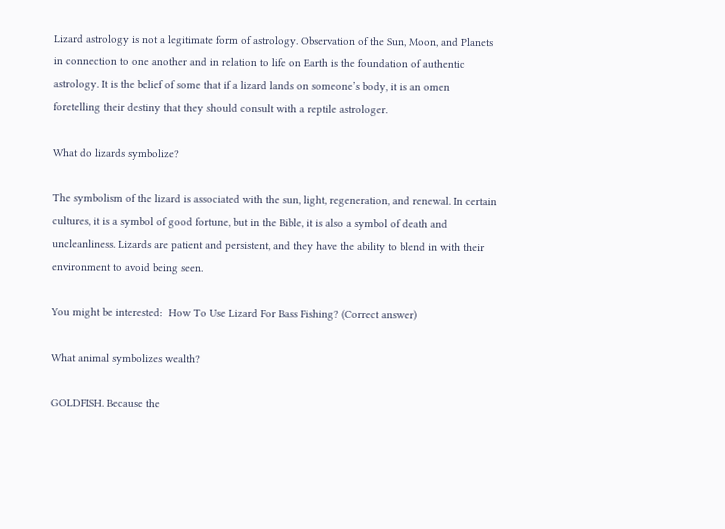Lizard astrology is not a legitimate form of astrology. Observation of the Sun, Moon, and Planets in connection to one another and in relation to life on Earth is the foundation of authentic astrology. It is the belief of some that if a lizard lands on someone’s body, it is an omen foretelling their destiny that they should consult with a reptile astrologer.

What do lizards symbolize?

The symbolism of the lizard is associated with the sun, light, regeneration, and renewal. In certain cultures, it is a symbol of good fortune, but in the Bible, it is also a symbol of death and uncleanliness. Lizards are patient and persistent, and they have the ability to blend in with their environment to avoid being seen.

You might be interested:  How To Use Lizard For Bass Fishing? (Correct answer)

What animal symbolizes wealth?

GOLDFISH. Because the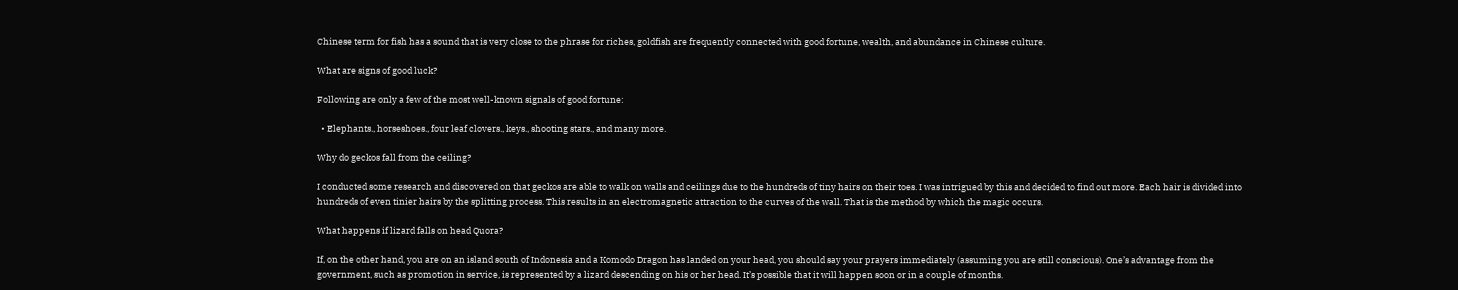Chinese term for fish has a sound that is very close to the phrase for riches, goldfish are frequently connected with good fortune, wealth, and abundance in Chinese culture.

What are signs of good luck?

Following are only a few of the most well-known signals of good fortune:

  • Elephants., horseshoes., four leaf clovers., keys., shooting stars., and many more.

Why do geckos fall from the ceiling?

I conducted some research and discovered on that geckos are able to walk on walls and ceilings due to the hundreds of tiny hairs on their toes. I was intrigued by this and decided to find out more. Each hair is divided into hundreds of even tinier hairs by the splitting process. This results in an electromagnetic attraction to the curves of the wall. That is the method by which the magic occurs.

What happens if lizard falls on head Quora?

If, on the other hand, you are on an island south of Indonesia and a Komodo Dragon has landed on your head, you should say your prayers immediately (assuming you are still conscious). One’s advantage from the government, such as promotion in service, is represented by a lizard descending on his or her head. It’s possible that it will happen soon or in a couple of months.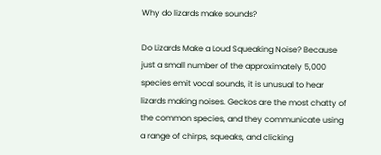Why do lizards make sounds?

Do Lizards Make a Loud Squeaking Noise? Because just a small number of the approximately 5,000 species emit vocal sounds, it is unusual to hear lizards making noises. Geckos are the most chatty of the common species, and they communicate using a range of chirps, squeaks, and clicking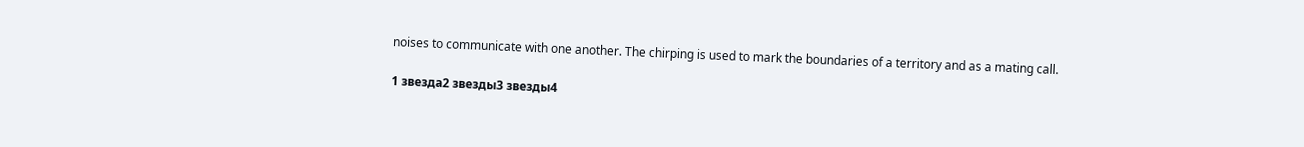noises to communicate with one another. The chirping is used to mark the boundaries of a territory and as a mating call.

1 звезда2 звезды3 звезды4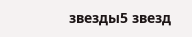звезды5 звезд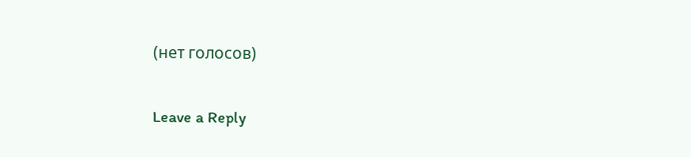(нет голосов)

Leave a Reply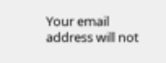Your email address will not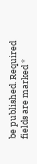be published. Required fields are marked *